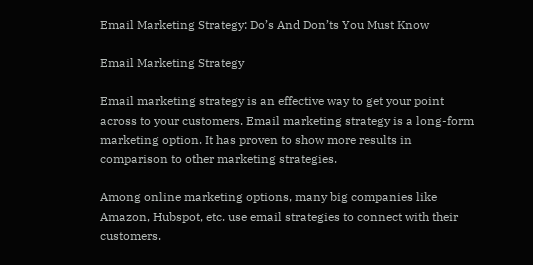Email Marketing Strategy: Do’s And Don’ts You Must Know

Email Marketing Strategy

Email marketing strategy is an effective way to get your point across to your customers. Email marketing strategy is a long-form marketing option. It has proven to show more results in comparison to other marketing strategies.

Among online marketing options, many big companies like Amazon, Hubspot, etc. use email strategies to connect with their customers.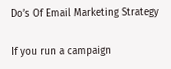Do’s Of Email Marketing Strategy

If you run a campaign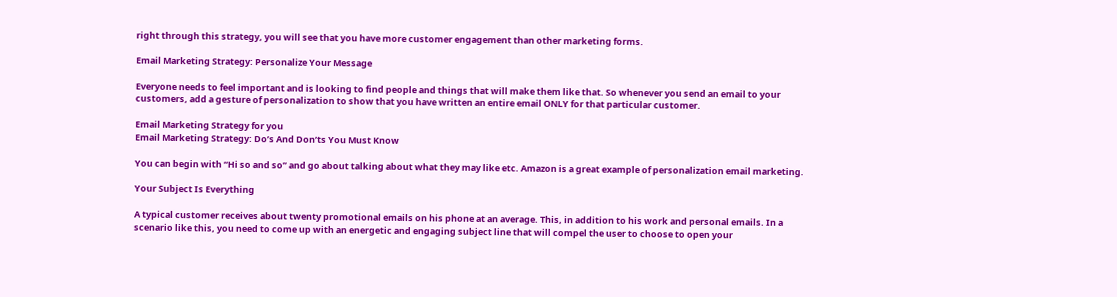right through this strategy, you will see that you have more customer engagement than other marketing forms.

Email Marketing Strategy: Personalize Your Message

Everyone needs to feel important and is looking to find people and things that will make them like that. So whenever you send an email to your customers, add a gesture of personalization to show that you have written an entire email ONLY for that particular customer.

Email Marketing Strategy for you
Email Marketing Strategy: Do’s And Don’ts You Must Know

You can begin with “Hi so and so” and go about talking about what they may like etc. Amazon is a great example of personalization email marketing.

Your Subject Is Everything

A typical customer receives about twenty promotional emails on his phone at an average. This, in addition to his work and personal emails. In a scenario like this, you need to come up with an energetic and engaging subject line that will compel the user to choose to open your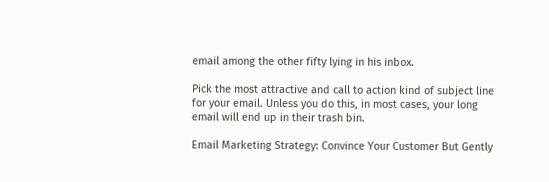email among the other fifty lying in his inbox.

Pick the most attractive and call to action kind of subject line for your email. Unless you do this, in most cases, your long email will end up in their trash bin.

Email Marketing Strategy: Convince Your Customer But Gently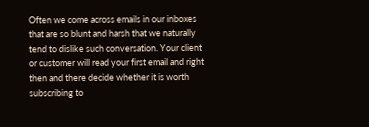Often we come across emails in our inboxes that are so blunt and harsh that we naturally tend to dislike such conversation. Your client or customer will read your first email and right then and there decide whether it is worth subscribing to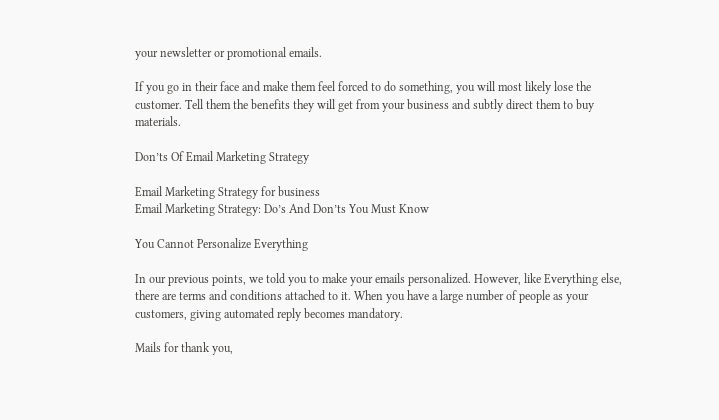your newsletter or promotional emails.

If you go in their face and make them feel forced to do something, you will most likely lose the customer. Tell them the benefits they will get from your business and subtly direct them to buy materials.

Don’ts Of Email Marketing Strategy

Email Marketing Strategy for business
Email Marketing Strategy: Do’s And Don’ts You Must Know

You Cannot Personalize Everything

In our previous points, we told you to make your emails personalized. However, like Everything else, there are terms and conditions attached to it. When you have a large number of people as your customers, giving automated reply becomes mandatory.

Mails for thank you,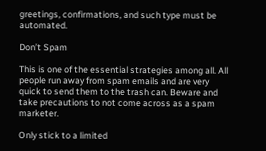greetings, confirmations, and such type must be automated.

Don’t Spam

This is one of the essential strategies among all. All people run away from spam emails and are very quick to send them to the trash can. Beware and take precautions to not come across as a spam marketer.

Only stick to a limited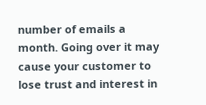number of emails a month. Going over it may cause your customer to lose trust and interest in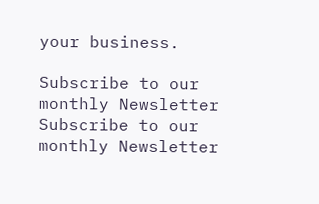your business.

Subscribe to our monthly Newsletter
Subscribe to our monthly Newsletter